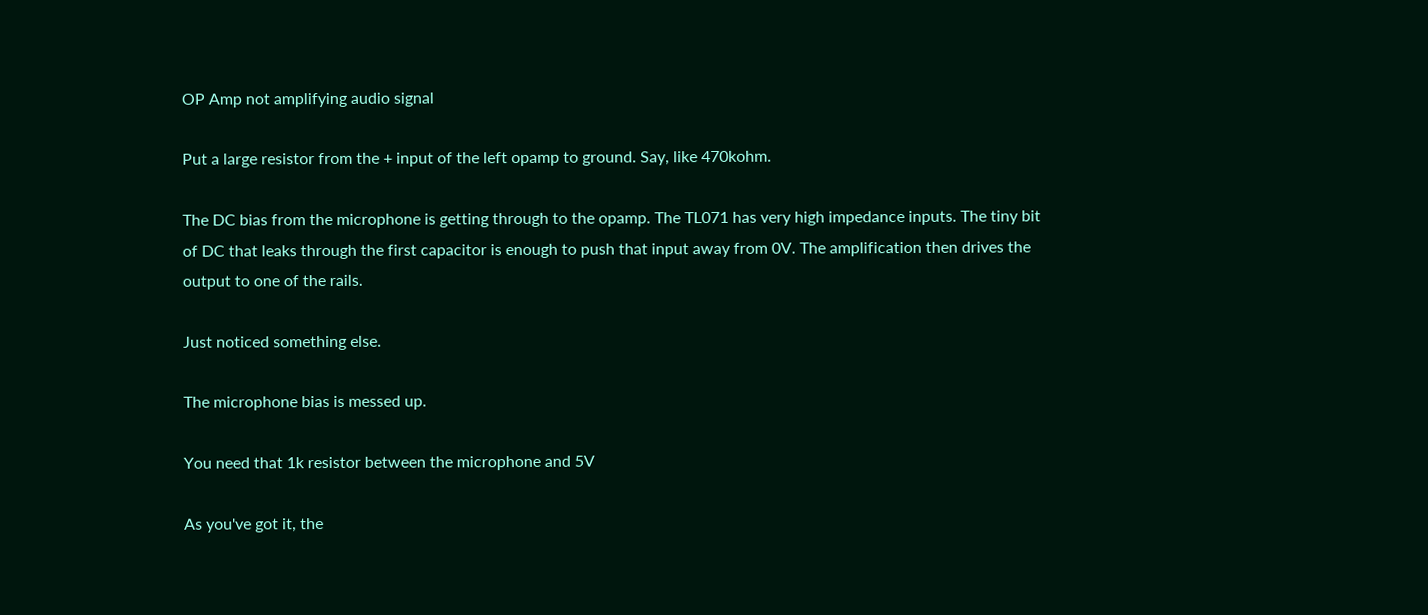OP Amp not amplifying audio signal

Put a large resistor from the + input of the left opamp to ground. Say, like 470kohm.

The DC bias from the microphone is getting through to the opamp. The TL071 has very high impedance inputs. The tiny bit of DC that leaks through the first capacitor is enough to push that input away from 0V. The amplification then drives the output to one of the rails.

Just noticed something else.

The microphone bias is messed up.

You need that 1k resistor between the microphone and 5V

As you've got it, the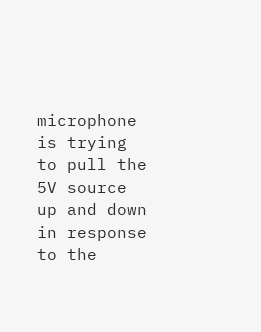microphone is trying to pull the 5V source up and down in response to the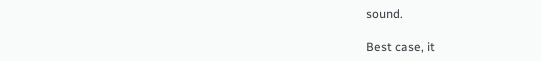sound.

Best case, it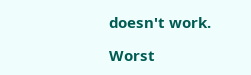doesn't work.

Worst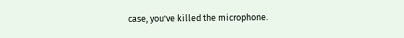case, you've killed the microphone.